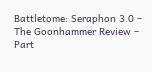Battletome: Seraphon 3.0 – The Goonhammer Review – Part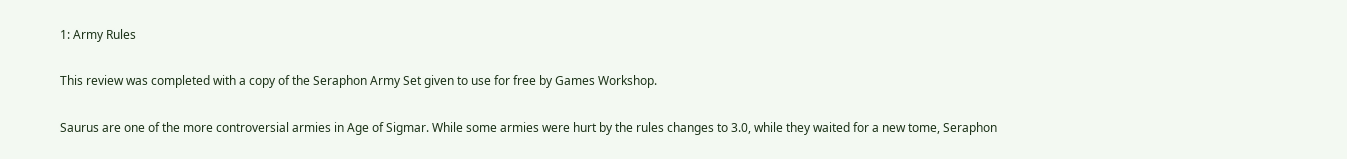1: Army Rules

This review was completed with a copy of the Seraphon Army Set given to use for free by Games Workshop.

Saurus are one of the more controversial armies in Age of Sigmar. While some armies were hurt by the rules changes to 3.0, while they waited for a new tome, Seraphon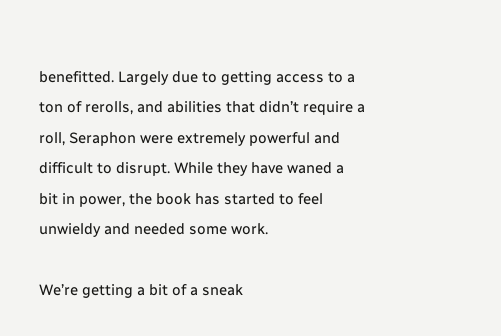benefitted. Largely due to getting access to a ton of rerolls, and abilities that didn’t require a roll, Seraphon were extremely powerful and difficult to disrupt. While they have waned a bit in power, the book has started to feel unwieldy and needed some work.

We’re getting a bit of a sneak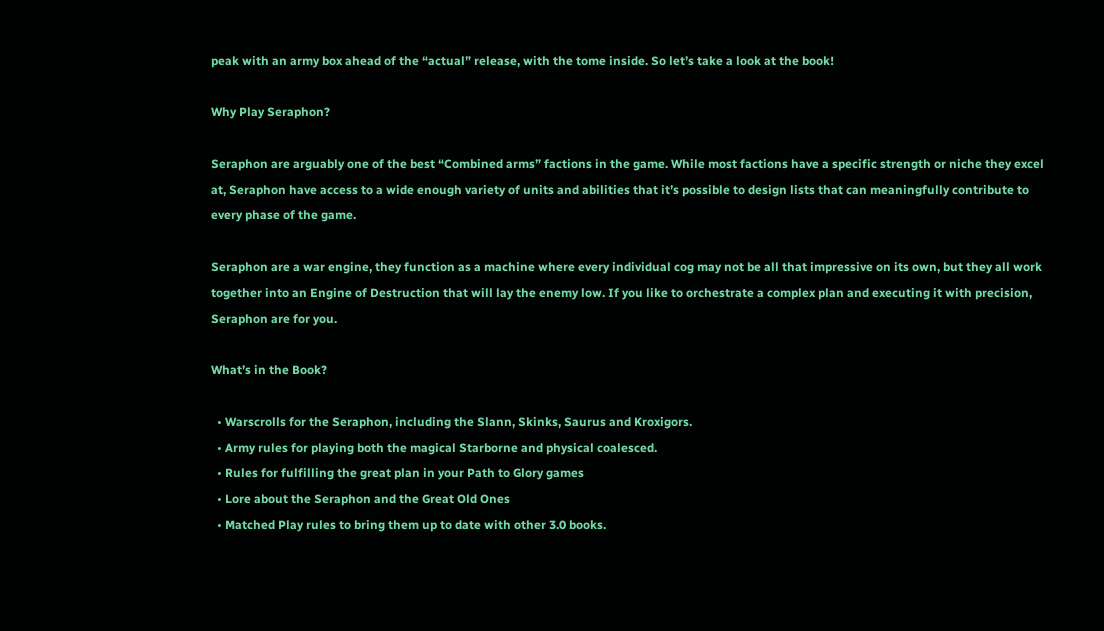peak with an army box ahead of the “actual” release, with the tome inside. So let’s take a look at the book!

Why Play Seraphon?

Seraphon are arguably one of the best “Combined arms” factions in the game. While most factions have a specific strength or niche they excel at, Seraphon have access to a wide enough variety of units and abilities that it’s possible to design lists that can meaningfully contribute to every phase of the game.

Seraphon are a war engine, they function as a machine where every individual cog may not be all that impressive on its own, but they all work together into an Engine of Destruction that will lay the enemy low. If you like to orchestrate a complex plan and executing it with precision, Seraphon are for you.

What’s in the Book?

  • Warscrolls for the Seraphon, including the Slann, Skinks, Saurus and Kroxigors.
  • Army rules for playing both the magical Starborne and physical coalesced.
  • Rules for fulfilling the great plan in your Path to Glory games
  • Lore about the Seraphon and the Great Old Ones
  • Matched Play rules to bring them up to date with other 3.0 books.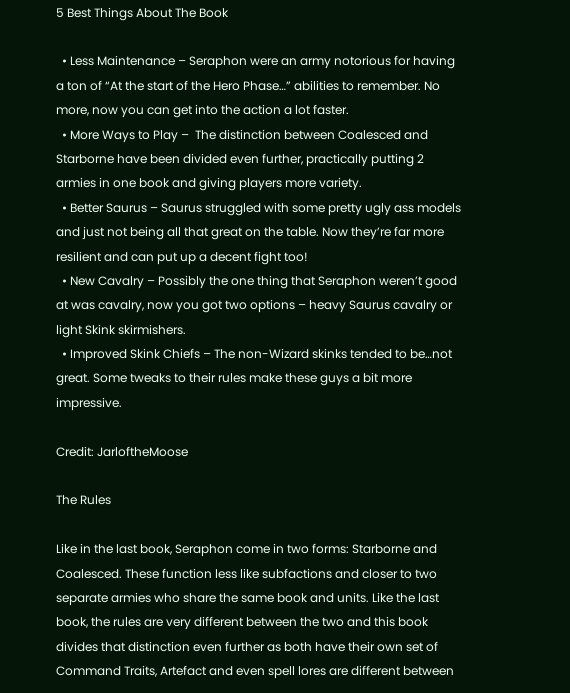5 Best Things About The Book

  • Less Maintenance – Seraphon were an army notorious for having a ton of “At the start of the Hero Phase…” abilities to remember. No more, now you can get into the action a lot faster.
  • More Ways to Play –  The distinction between Coalesced and Starborne have been divided even further, practically putting 2 armies in one book and giving players more variety.
  • Better Saurus – Saurus struggled with some pretty ugly ass models and just not being all that great on the table. Now they’re far more resilient and can put up a decent fight too!
  • New Cavalry – Possibly the one thing that Seraphon weren’t good at was cavalry, now you got two options – heavy Saurus cavalry or light Skink skirmishers.
  • Improved Skink Chiefs – The non-Wizard skinks tended to be…not great. Some tweaks to their rules make these guys a bit more impressive.

Credit: JarloftheMoose

The Rules

Like in the last book, Seraphon come in two forms: Starborne and Coalesced. These function less like subfactions and closer to two separate armies who share the same book and units. Like the last book, the rules are very different between the two and this book divides that distinction even further as both have their own set of Command Traits, Artefact and even spell lores are different between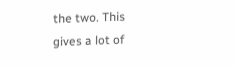the two. This gives a lot of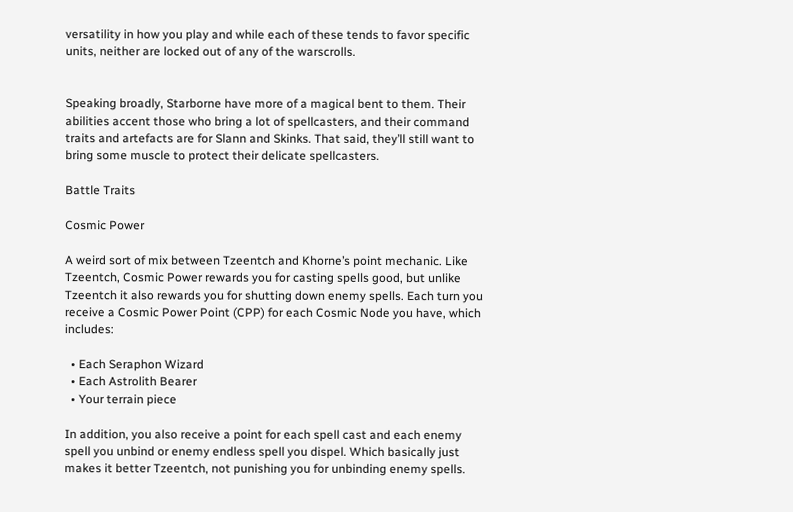versatility in how you play and while each of these tends to favor specific units, neither are locked out of any of the warscrolls.


Speaking broadly, Starborne have more of a magical bent to them. Their abilities accent those who bring a lot of spellcasters, and their command traits and artefacts are for Slann and Skinks. That said, they’ll still want to bring some muscle to protect their delicate spellcasters.

Battle Traits

Cosmic Power

A weird sort of mix between Tzeentch and Khorne’s point mechanic. Like Tzeentch, Cosmic Power rewards you for casting spells good, but unlike Tzeentch it also rewards you for shutting down enemy spells. Each turn you receive a Cosmic Power Point (CPP) for each Cosmic Node you have, which includes:

  • Each Seraphon Wizard
  • Each Astrolith Bearer
  • Your terrain piece

In addition, you also receive a point for each spell cast and each enemy spell you unbind or enemy endless spell you dispel. Which basically just makes it better Tzeentch, not punishing you for unbinding enemy spells.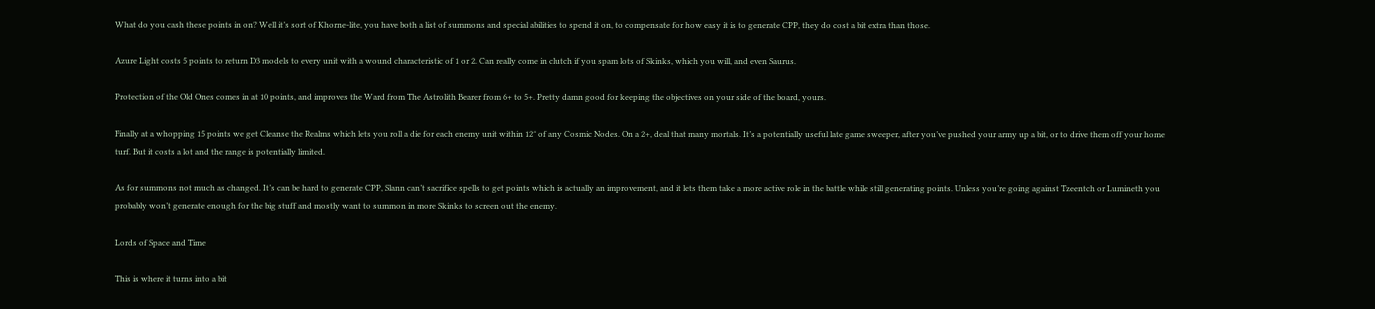What do you cash these points in on? Well it’s sort of Khorne-lite, you have both a list of summons and special abilities to spend it on, to compensate for how easy it is to generate CPP, they do cost a bit extra than those.

Azure Light costs 5 points to return D3 models to every unit with a wound characteristic of 1 or 2. Can really come in clutch if you spam lots of Skinks, which you will, and even Saurus.

Protection of the Old Ones comes in at 10 points, and improves the Ward from The Astrolith Bearer from 6+ to 5+. Pretty damn good for keeping the objectives on your side of the board, yours.

Finally at a whopping 15 points we get Cleanse the Realms which lets you roll a die for each enemy unit within 12″ of any Cosmic Nodes. On a 2+, deal that many mortals. It’s a potentially useful late game sweeper, after you’ve pushed your army up a bit, or to drive them off your home turf. But it costs a lot and the range is potentially limited.

As for summons not much as changed. It’s can be hard to generate CPP, Slann can’t sacrifice spells to get points which is actually an improvement, and it lets them take a more active role in the battle while still generating points. Unless you’re going against Tzeentch or Lumineth you probably won’t generate enough for the big stuff and mostly want to summon in more Skinks to screen out the enemy.

Lords of Space and Time

This is where it turns into a bit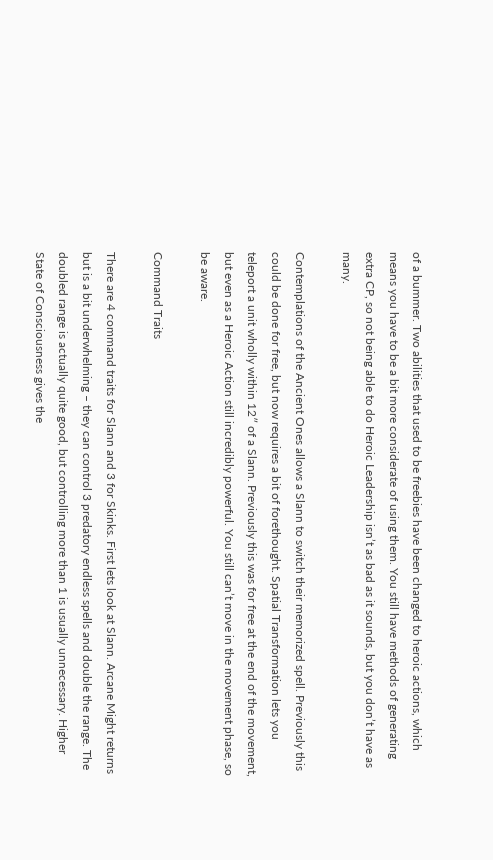of a bummer. Two abilities that used to be freebies have been changed to heroic actions, which means you have to be a bit more considerate of using them. You still have methods of generating extra CP, so not being able to do Heroic Leadership isn’t as bad as it sounds, but you don’t have as many.

Contemplations of the Ancient Ones allows a Slann to switch their memorized spell. Previously this could be done for free, but now requires a bit of forethought. Spatial Transformation lets you teleport a unit wholly within 12″ of a Slann. Previously this was for free at the end of the movement, but even as a Heroic Action still incredibly powerful. You still can’t move in the movement phase, so be aware.

Command Traits

There are 4 command traits for Slann and 3 for Skinks. First lets look at Slann. Arcane Might returns but is a bit underwhelming – they can control 3 predatory endless spells and double the range. The doubled range is actually quite good, but controlling more than 1 is usually unnecessary. Higher State of Consciousness gives the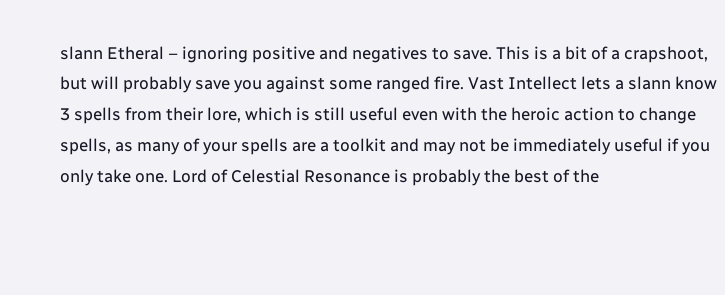slann Etheral – ignoring positive and negatives to save. This is a bit of a crapshoot, but will probably save you against some ranged fire. Vast Intellect lets a slann know 3 spells from their lore, which is still useful even with the heroic action to change spells, as many of your spells are a toolkit and may not be immediately useful if you only take one. Lord of Celestial Resonance is probably the best of the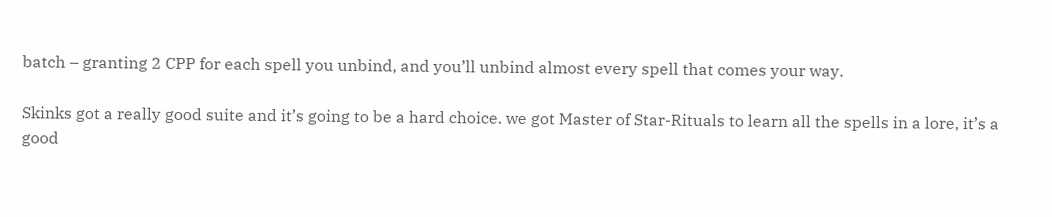batch – granting 2 CPP for each spell you unbind, and you’ll unbind almost every spell that comes your way.

Skinks got a really good suite and it’s going to be a hard choice. we got Master of Star-Rituals to learn all the spells in a lore, it’s a good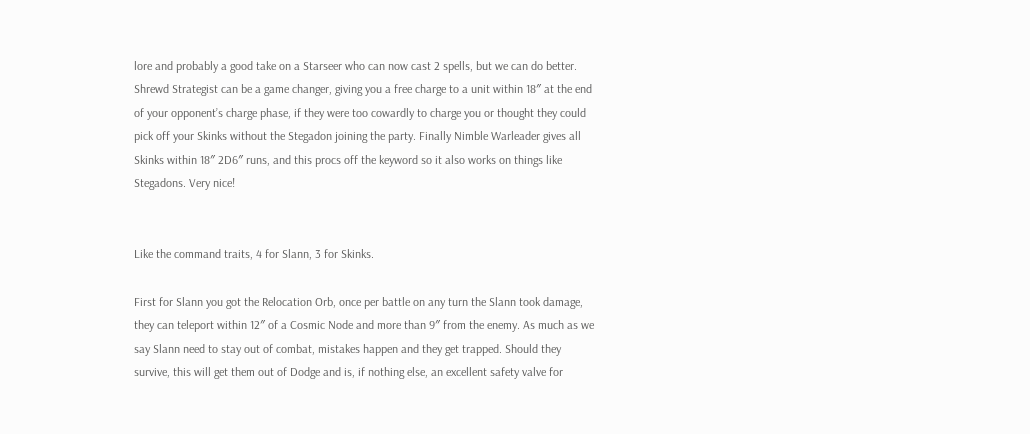lore and probably a good take on a Starseer who can now cast 2 spells, but we can do better. Shrewd Strategist can be a game changer, giving you a free charge to a unit within 18″ at the end of your opponent’s charge phase, if they were too cowardly to charge you or thought they could pick off your Skinks without the Stegadon joining the party. Finally Nimble Warleader gives all Skinks within 18″ 2D6″ runs, and this procs off the keyword so it also works on things like Stegadons. Very nice!


Like the command traits, 4 for Slann, 3 for Skinks.

First for Slann you got the Relocation Orb, once per battle on any turn the Slann took damage, they can teleport within 12″ of a Cosmic Node and more than 9″ from the enemy. As much as we say Slann need to stay out of combat, mistakes happen and they get trapped. Should they survive, this will get them out of Dodge and is, if nothing else, an excellent safety valve for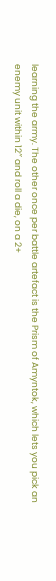learning the army. The other once per battle artefact is the Prism of Amyntok, which lets you pick an enemy unit within 12″ and roll a die, on a 2+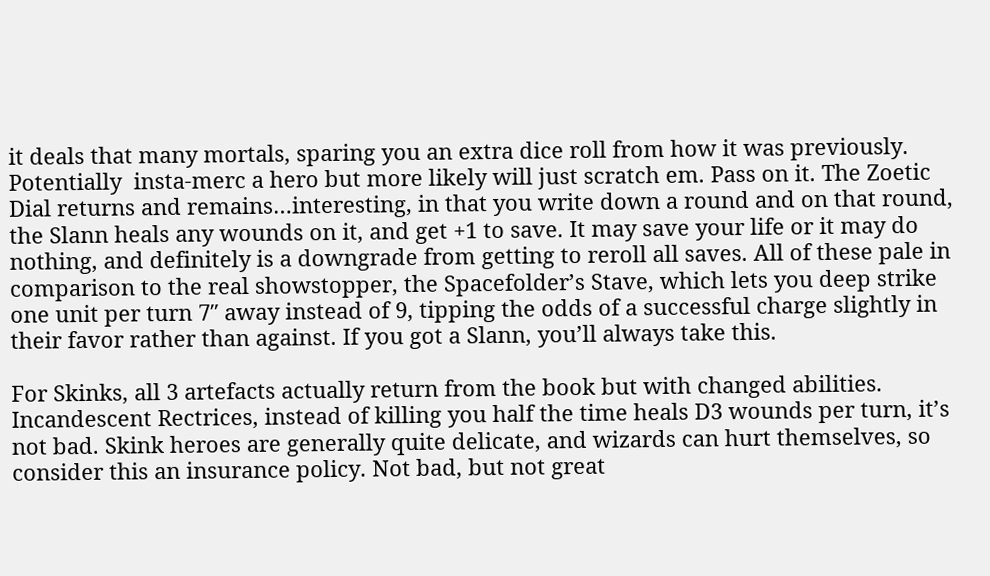it deals that many mortals, sparing you an extra dice roll from how it was previously. Potentially  insta-merc a hero but more likely will just scratch em. Pass on it. The Zoetic Dial returns and remains…interesting, in that you write down a round and on that round, the Slann heals any wounds on it, and get +1 to save. It may save your life or it may do nothing, and definitely is a downgrade from getting to reroll all saves. All of these pale in comparison to the real showstopper, the Spacefolder’s Stave, which lets you deep strike one unit per turn 7″ away instead of 9, tipping the odds of a successful charge slightly in their favor rather than against. If you got a Slann, you’ll always take this.

For Skinks, all 3 artefacts actually return from the book but with changed abilities. Incandescent Rectrices, instead of killing you half the time heals D3 wounds per turn, it’s not bad. Skink heroes are generally quite delicate, and wizards can hurt themselves, so consider this an insurance policy. Not bad, but not great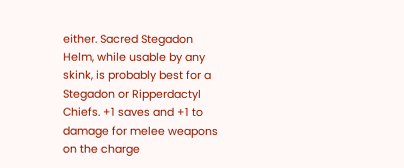either. Sacred Stegadon Helm, while usable by any skink, is probably best for a Stegadon or Ripperdactyl Chiefs. +1 saves and +1 to damage for melee weapons on the charge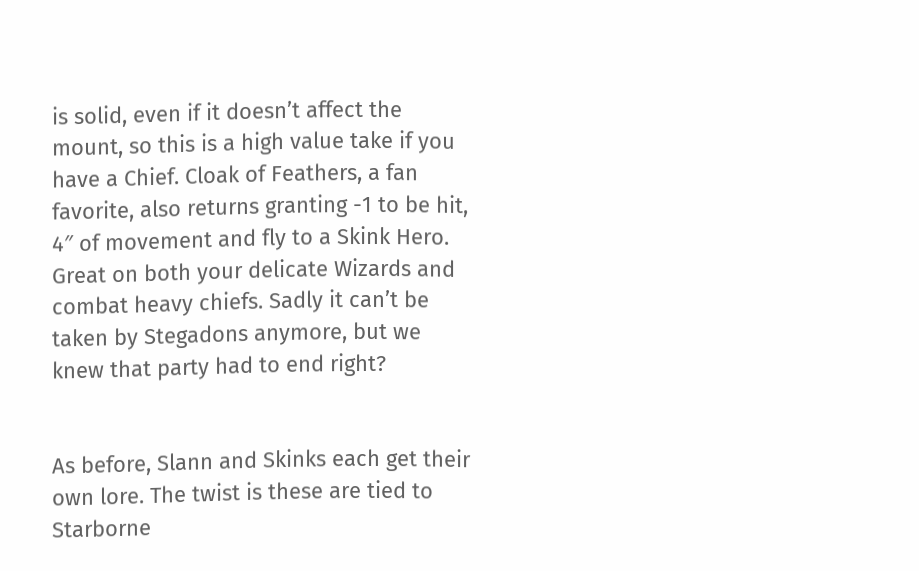is solid, even if it doesn’t affect the mount, so this is a high value take if you have a Chief. Cloak of Feathers, a fan favorite, also returns granting -1 to be hit, 4″ of movement and fly to a Skink Hero. Great on both your delicate Wizards and combat heavy chiefs. Sadly it can’t be taken by Stegadons anymore, but we knew that party had to end right?


As before, Slann and Skinks each get their own lore. The twist is these are tied to Starborne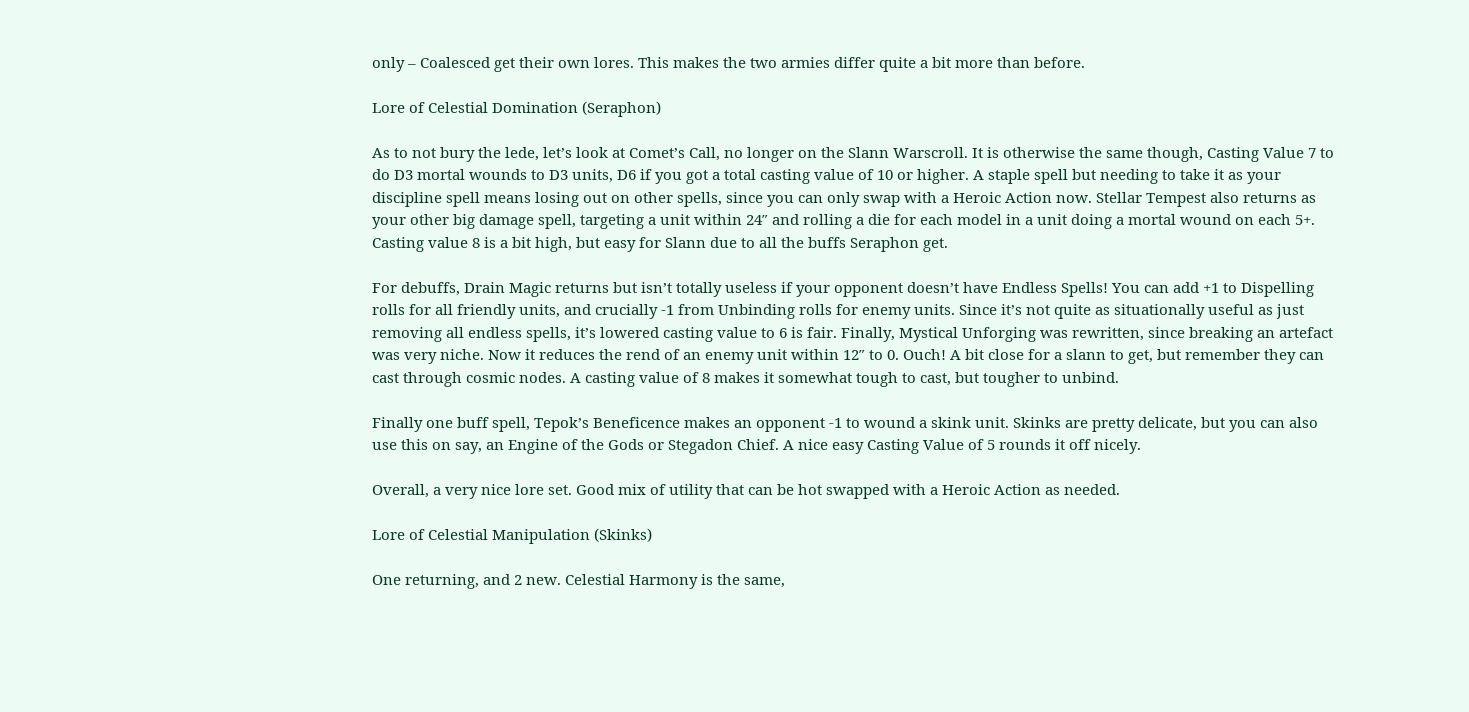only – Coalesced get their own lores. This makes the two armies differ quite a bit more than before.

Lore of Celestial Domination (Seraphon)

As to not bury the lede, let’s look at Comet’s Call, no longer on the Slann Warscroll. It is otherwise the same though, Casting Value 7 to do D3 mortal wounds to D3 units, D6 if you got a total casting value of 10 or higher. A staple spell but needing to take it as your discipline spell means losing out on other spells, since you can only swap with a Heroic Action now. Stellar Tempest also returns as your other big damage spell, targeting a unit within 24″ and rolling a die for each model in a unit doing a mortal wound on each 5+. Casting value 8 is a bit high, but easy for Slann due to all the buffs Seraphon get.

For debuffs, Drain Magic returns but isn’t totally useless if your opponent doesn’t have Endless Spells! You can add +1 to Dispelling rolls for all friendly units, and crucially -1 from Unbinding rolls for enemy units. Since it’s not quite as situationally useful as just removing all endless spells, it’s lowered casting value to 6 is fair. Finally, Mystical Unforging was rewritten, since breaking an artefact was very niche. Now it reduces the rend of an enemy unit within 12″ to 0. Ouch! A bit close for a slann to get, but remember they can cast through cosmic nodes. A casting value of 8 makes it somewhat tough to cast, but tougher to unbind.

Finally one buff spell, Tepok’s Beneficence makes an opponent -1 to wound a skink unit. Skinks are pretty delicate, but you can also use this on say, an Engine of the Gods or Stegadon Chief. A nice easy Casting Value of 5 rounds it off nicely.

Overall, a very nice lore set. Good mix of utility that can be hot swapped with a Heroic Action as needed.

Lore of Celestial Manipulation (Skinks)

One returning, and 2 new. Celestial Harmony is the same,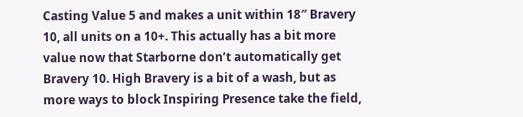Casting Value 5 and makes a unit within 18″ Bravery 10, all units on a 10+. This actually has a bit more value now that Starborne don’t automatically get Bravery 10. High Bravery is a bit of a wash, but as more ways to block Inspiring Presence take the field,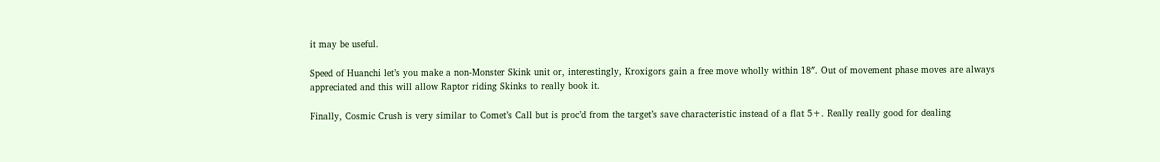it may be useful.

Speed of Huanchi let’s you make a non-Monster Skink unit or, interestingly, Kroxigors gain a free move wholly within 18″. Out of movement phase moves are always appreciated and this will allow Raptor riding Skinks to really book it.

Finally, Cosmic Crush is very similar to Comet’s Call but is proc’d from the target’s save characteristic instead of a flat 5+. Really really good for dealing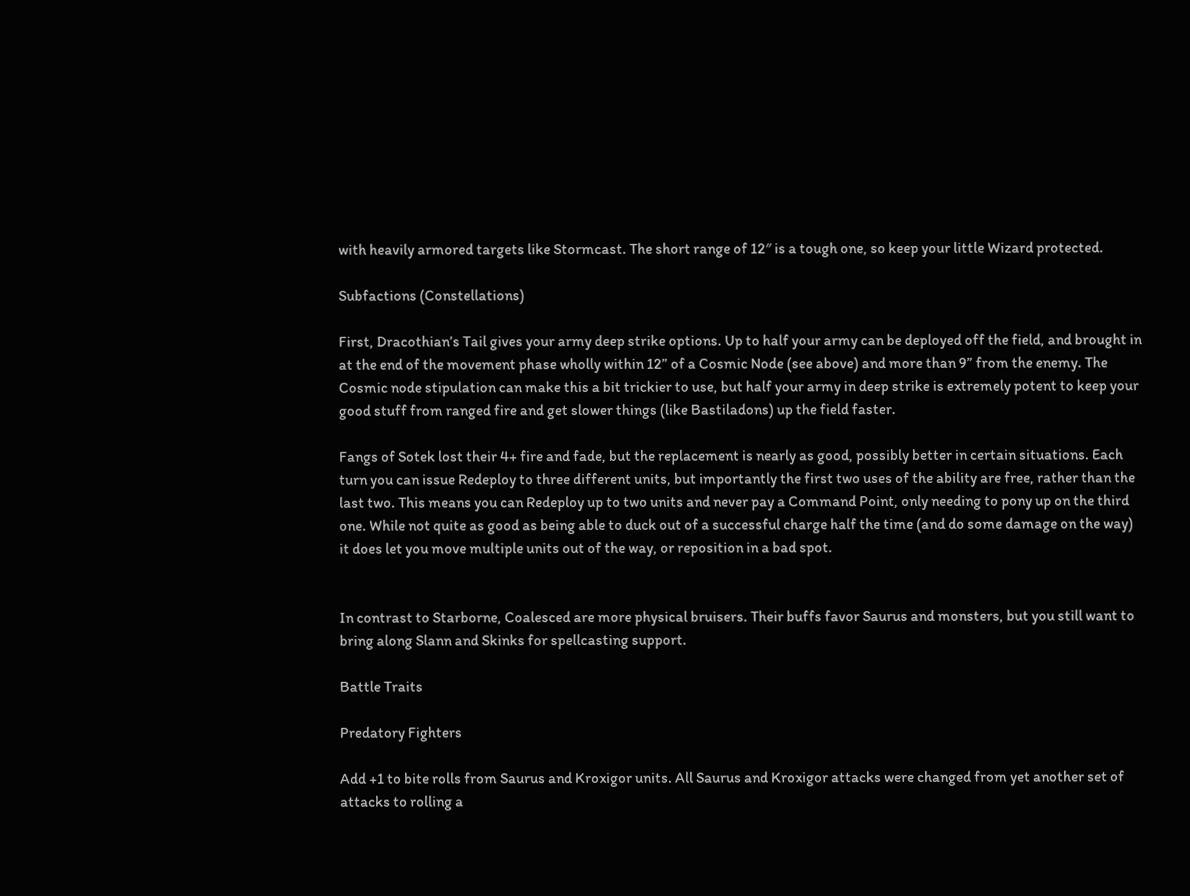with heavily armored targets like Stormcast. The short range of 12″ is a tough one, so keep your little Wizard protected.

Subfactions (Constellations)

First, Dracothian’s Tail gives your army deep strike options. Up to half your army can be deployed off the field, and brought in at the end of the movement phase wholly within 12” of a Cosmic Node (see above) and more than 9” from the enemy. The Cosmic node stipulation can make this a bit trickier to use, but half your army in deep strike is extremely potent to keep your good stuff from ranged fire and get slower things (like Bastiladons) up the field faster.

Fangs of Sotek lost their 4+ fire and fade, but the replacement is nearly as good, possibly better in certain situations. Each turn you can issue Redeploy to three different units, but importantly the first two uses of the ability are free, rather than the last two. This means you can Redeploy up to two units and never pay a Command Point, only needing to pony up on the third one. While not quite as good as being able to duck out of a successful charge half the time (and do some damage on the way) it does let you move multiple units out of the way, or reposition in a bad spot.


In contrast to Starborne, Coalesced are more physical bruisers. Their buffs favor Saurus and monsters, but you still want to bring along Slann and Skinks for spellcasting support.

Battle Traits

Predatory Fighters

Add +1 to bite rolls from Saurus and Kroxigor units. All Saurus and Kroxigor attacks were changed from yet another set of attacks to rolling a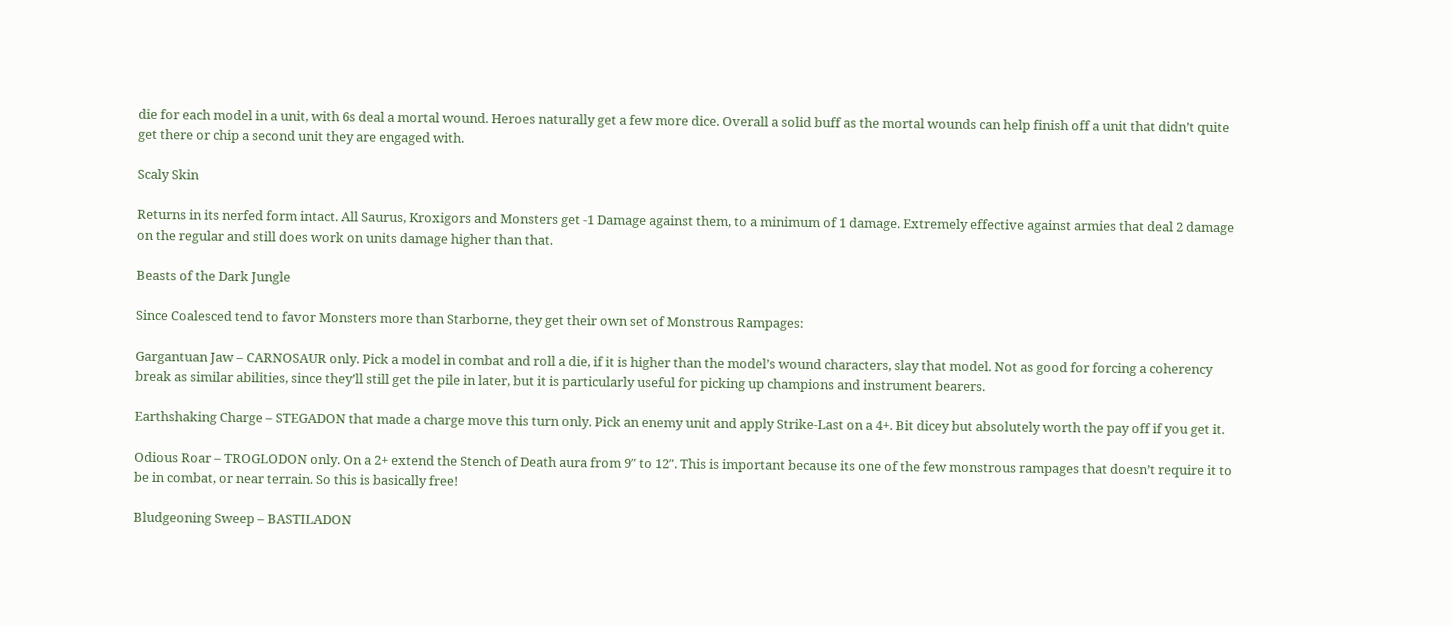die for each model in a unit, with 6s deal a mortal wound. Heroes naturally get a few more dice. Overall a solid buff as the mortal wounds can help finish off a unit that didn’t quite get there or chip a second unit they are engaged with.

Scaly Skin

Returns in its nerfed form intact. All Saurus, Kroxigors and Monsters get -1 Damage against them, to a minimum of 1 damage. Extremely effective against armies that deal 2 damage on the regular and still does work on units damage higher than that.

Beasts of the Dark Jungle

Since Coalesced tend to favor Monsters more than Starborne, they get their own set of Monstrous Rampages:

Gargantuan Jaw – CARNOSAUR only. Pick a model in combat and roll a die, if it is higher than the model’s wound characters, slay that model. Not as good for forcing a coherency break as similar abilities, since they’ll still get the pile in later, but it is particularly useful for picking up champions and instrument bearers.

Earthshaking Charge – STEGADON that made a charge move this turn only. Pick an enemy unit and apply Strike-Last on a 4+. Bit dicey but absolutely worth the pay off if you get it.

Odious Roar – TROGLODON only. On a 2+ extend the Stench of Death aura from 9″ to 12″. This is important because its one of the few monstrous rampages that doesn’t require it to be in combat, or near terrain. So this is basically free!

Bludgeoning Sweep – BASTILADON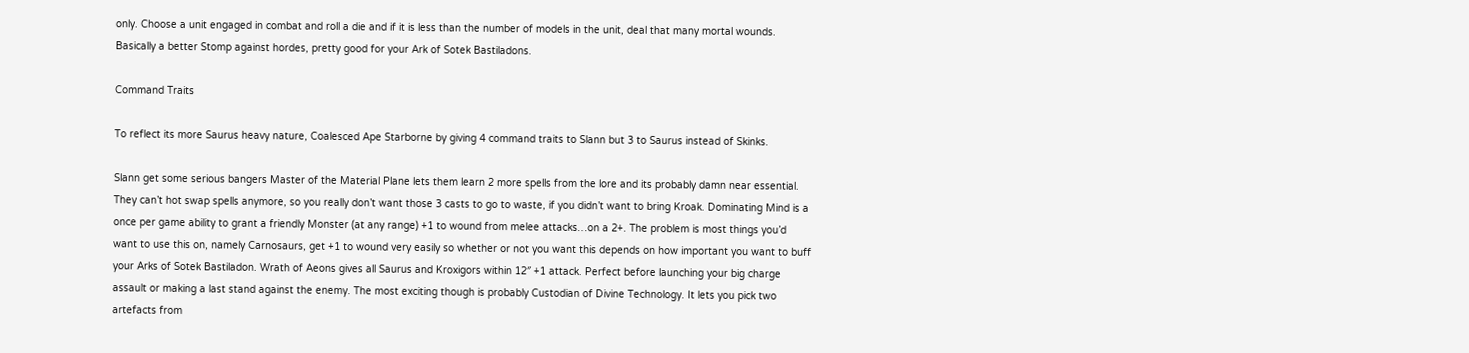only. Choose a unit engaged in combat and roll a die and if it is less than the number of models in the unit, deal that many mortal wounds. Basically a better Stomp against hordes, pretty good for your Ark of Sotek Bastiladons.

Command Traits

To reflect its more Saurus heavy nature, Coalesced Ape Starborne by giving 4 command traits to Slann but 3 to Saurus instead of Skinks.

Slann get some serious bangers Master of the Material Plane lets them learn 2 more spells from the lore and its probably damn near essential. They can’t hot swap spells anymore, so you really don’t want those 3 casts to go to waste, if you didn’t want to bring Kroak. Dominating Mind is a once per game ability to grant a friendly Monster (at any range) +1 to wound from melee attacks…on a 2+. The problem is most things you’d want to use this on, namely Carnosaurs, get +1 to wound very easily so whether or not you want this depends on how important you want to buff your Arks of Sotek Bastiladon. Wrath of Aeons gives all Saurus and Kroxigors within 12″ +1 attack. Perfect before launching your big charge assault or making a last stand against the enemy. The most exciting though is probably Custodian of Divine Technology. It lets you pick two artefacts from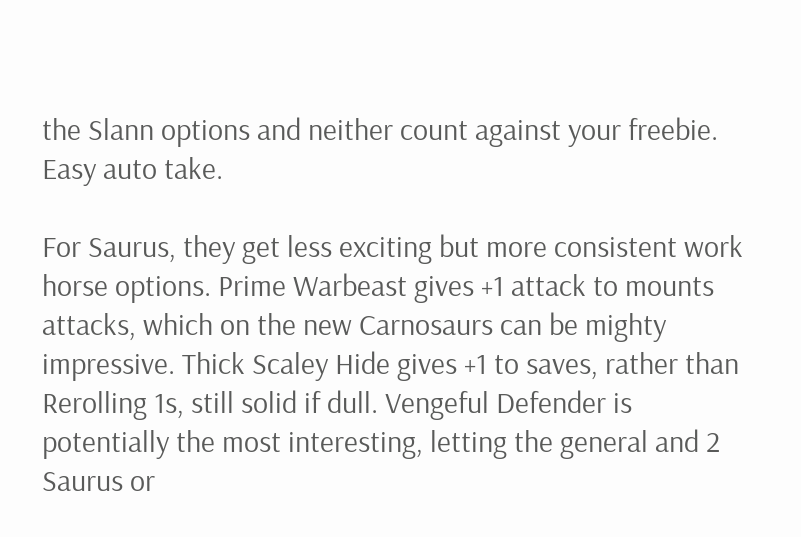the Slann options and neither count against your freebie. Easy auto take.

For Saurus, they get less exciting but more consistent work horse options. Prime Warbeast gives +1 attack to mounts attacks, which on the new Carnosaurs can be mighty impressive. Thick Scaley Hide gives +1 to saves, rather than Rerolling 1s, still solid if dull. Vengeful Defender is potentially the most interesting, letting the general and 2 Saurus or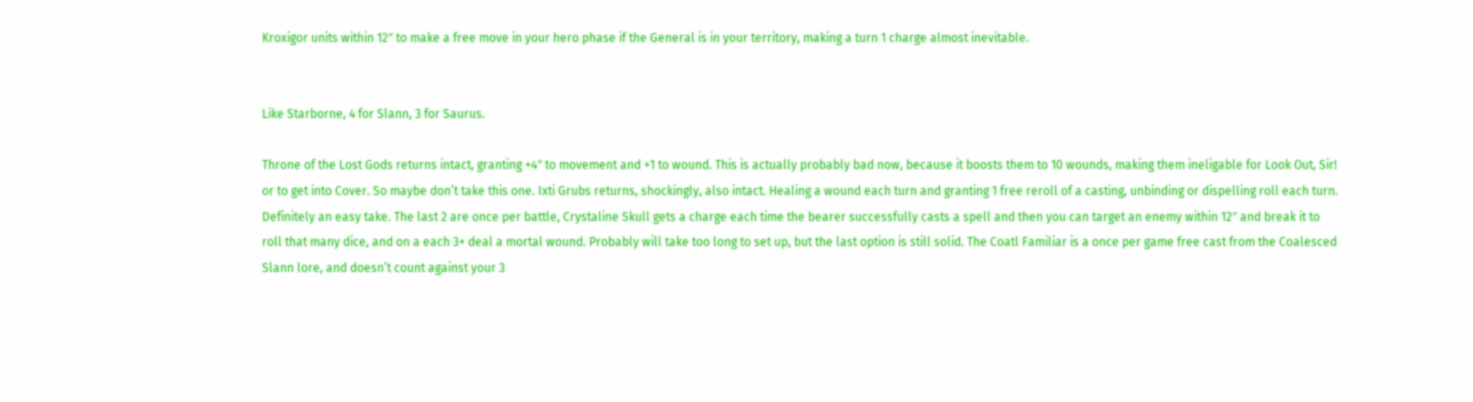Kroxigor units within 12″ to make a free move in your hero phase if the General is in your territory, making a turn 1 charge almost inevitable.


Like Starborne, 4 for Slann, 3 for Saurus.

Throne of the Lost Gods returns intact, granting +4″ to movement and +1 to wound. This is actually probably bad now, because it boosts them to 10 wounds, making them ineligable for Look Out, Sir! or to get into Cover. So maybe don’t take this one. Ixti Grubs returns, shockingly, also intact. Healing a wound each turn and granting 1 free reroll of a casting, unbinding or dispelling roll each turn. Definitely an easy take. The last 2 are once per battle, Crystaline Skull gets a charge each time the bearer successfully casts a spell and then you can target an enemy within 12″ and break it to roll that many dice, and on a each 3+ deal a mortal wound. Probably will take too long to set up, but the last option is still solid. The Coatl Familiar is a once per game free cast from the Coalesced Slann lore, and doesn’t count against your 3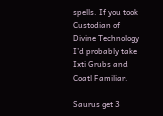spells. If you took Custodian of Divine Technology I’d probably take Ixti Grubs and Coatl Familiar.

Saurus get 3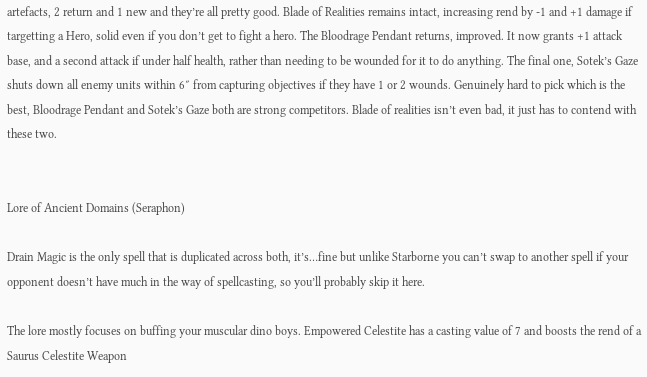artefacts, 2 return and 1 new and they’re all pretty good. Blade of Realities remains intact, increasing rend by -1 and +1 damage if targetting a Hero, solid even if you don’t get to fight a hero. The Bloodrage Pendant returns, improved. It now grants +1 attack base, and a second attack if under half health, rather than needing to be wounded for it to do anything. The final one, Sotek’s Gaze shuts down all enemy units within 6″ from capturing objectives if they have 1 or 2 wounds. Genuinely hard to pick which is the best, Bloodrage Pendant and Sotek’s Gaze both are strong competitors. Blade of realities isn’t even bad, it just has to contend with these two.


Lore of Ancient Domains (Seraphon)

Drain Magic is the only spell that is duplicated across both, it’s…fine but unlike Starborne you can’t swap to another spell if your opponent doesn’t have much in the way of spellcasting, so you’ll probably skip it here.

The lore mostly focuses on buffing your muscular dino boys. Empowered Celestite has a casting value of 7 and boosts the rend of a Saurus Celestite Weapon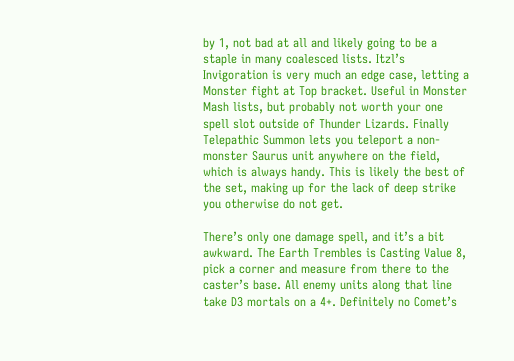by 1, not bad at all and likely going to be a staple in many coalesced lists. Itzl’s Invigoration is very much an edge case, letting a Monster fight at Top bracket. Useful in Monster Mash lists, but probably not worth your one spell slot outside of Thunder Lizards. Finally Telepathic Summon lets you teleport a non-monster Saurus unit anywhere on the field, which is always handy. This is likely the best of the set, making up for the lack of deep strike you otherwise do not get.

There’s only one damage spell, and it’s a bit awkward. The Earth Trembles is Casting Value 8, pick a corner and measure from there to the caster’s base. All enemy units along that line take D3 mortals on a 4+. Definitely no Comet’s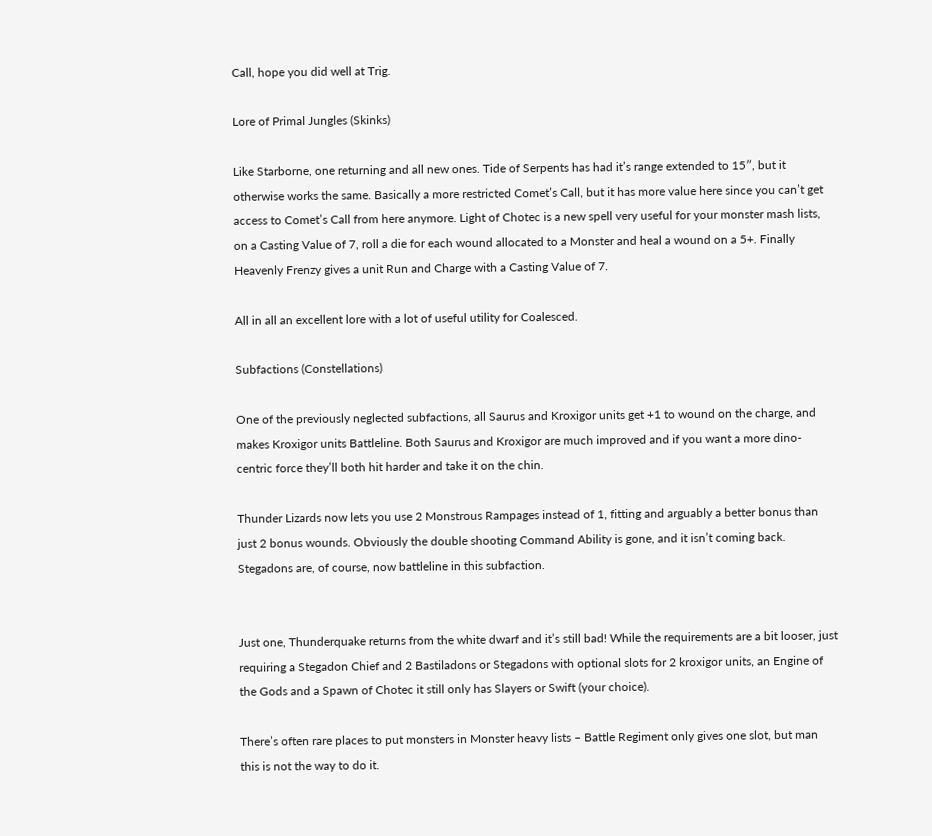Call, hope you did well at Trig.

Lore of Primal Jungles (Skinks)

Like Starborne, one returning and all new ones. Tide of Serpents has had it’s range extended to 15″, but it otherwise works the same. Basically a more restricted Comet’s Call, but it has more value here since you can’t get access to Comet’s Call from here anymore. Light of Chotec is a new spell very useful for your monster mash lists, on a Casting Value of 7, roll a die for each wound allocated to a Monster and heal a wound on a 5+. Finally Heavenly Frenzy gives a unit Run and Charge with a Casting Value of 7.

All in all an excellent lore with a lot of useful utility for Coalesced.

Subfactions (Constellations)

One of the previously neglected subfactions, all Saurus and Kroxigor units get +1 to wound on the charge, and makes Kroxigor units Battleline. Both Saurus and Kroxigor are much improved and if you want a more dino-centric force they’ll both hit harder and take it on the chin.

Thunder Lizards now lets you use 2 Monstrous Rampages instead of 1, fitting and arguably a better bonus than just 2 bonus wounds. Obviously the double shooting Command Ability is gone, and it isn’t coming back. Stegadons are, of course, now battleline in this subfaction.


Just one, Thunderquake returns from the white dwarf and it’s still bad! While the requirements are a bit looser, just requiring a Stegadon Chief and 2 Bastiladons or Stegadons with optional slots for 2 kroxigor units, an Engine of the Gods and a Spawn of Chotec it still only has Slayers or Swift (your choice).

There’s often rare places to put monsters in Monster heavy lists – Battle Regiment only gives one slot, but man this is not the way to do it.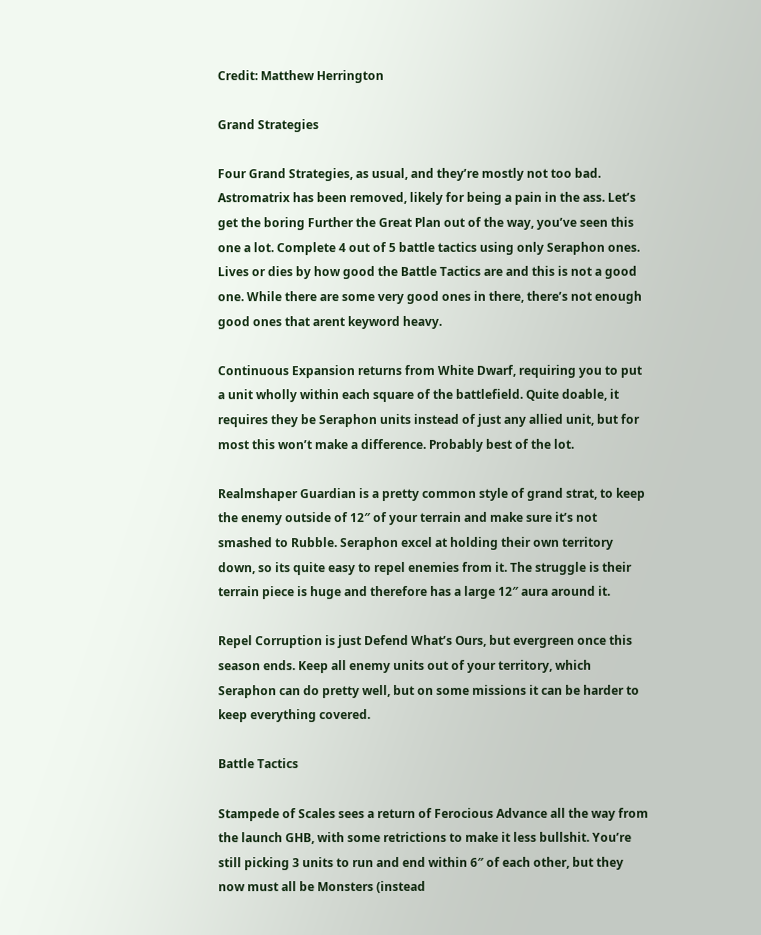Credit: Matthew Herrington

Grand Strategies

Four Grand Strategies, as usual, and they’re mostly not too bad. Astromatrix has been removed, likely for being a pain in the ass. Let’s get the boring Further the Great Plan out of the way, you’ve seen this one a lot. Complete 4 out of 5 battle tactics using only Seraphon ones. Lives or dies by how good the Battle Tactics are and this is not a good one. While there are some very good ones in there, there’s not enough good ones that arent keyword heavy.

Continuous Expansion returns from White Dwarf, requiring you to put a unit wholly within each square of the battlefield. Quite doable, it requires they be Seraphon units instead of just any allied unit, but for most this won’t make a difference. Probably best of the lot.

Realmshaper Guardian is a pretty common style of grand strat, to keep the enemy outside of 12″ of your terrain and make sure it’s not smashed to Rubble. Seraphon excel at holding their own territory down, so its quite easy to repel enemies from it. The struggle is their terrain piece is huge and therefore has a large 12″ aura around it.

Repel Corruption is just Defend What’s Ours, but evergreen once this season ends. Keep all enemy units out of your territory, which Seraphon can do pretty well, but on some missions it can be harder to keep everything covered.

Battle Tactics

Stampede of Scales sees a return of Ferocious Advance all the way from the launch GHB, with some retrictions to make it less bullshit. You’re still picking 3 units to run and end within 6″ of each other, but they now must all be Monsters (instead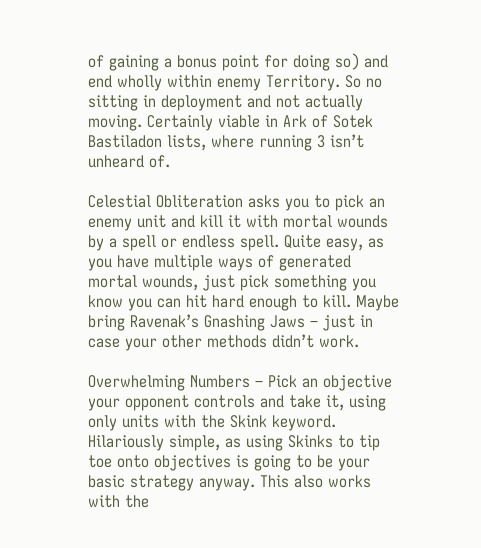of gaining a bonus point for doing so) and end wholly within enemy Territory. So no sitting in deployment and not actually moving. Certainly viable in Ark of Sotek Bastiladon lists, where running 3 isn’t unheard of.

Celestial Obliteration asks you to pick an enemy unit and kill it with mortal wounds by a spell or endless spell. Quite easy, as you have multiple ways of generated mortal wounds, just pick something you know you can hit hard enough to kill. Maybe bring Ravenak’s Gnashing Jaws – just in case your other methods didn’t work.

Overwhelming Numbers – Pick an objective your opponent controls and take it, using only units with the Skink keyword. Hilariously simple, as using Skinks to tip toe onto objectives is going to be your basic strategy anyway. This also works with the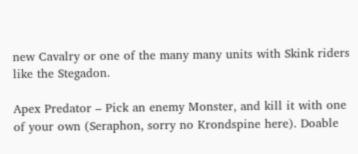new Cavalry or one of the many many units with Skink riders like the Stegadon.

Apex Predator – Pick an enemy Monster, and kill it with one of your own (Seraphon, sorry no Krondspine here). Doable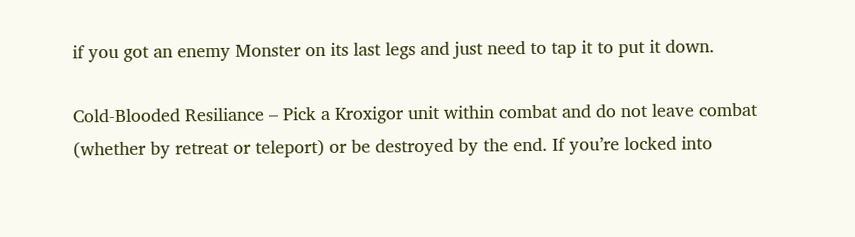if you got an enemy Monster on its last legs and just need to tap it to put it down.

Cold-Blooded Resiliance – Pick a Kroxigor unit within combat and do not leave combat (whether by retreat or teleport) or be destroyed by the end. If you’re locked into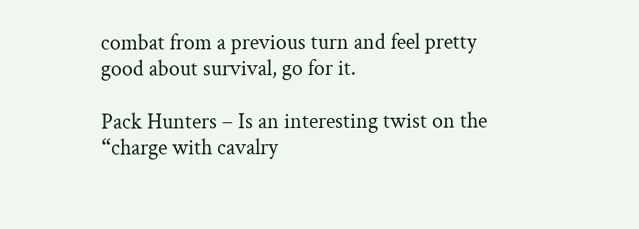combat from a previous turn and feel pretty good about survival, go for it.

Pack Hunters – Is an interesting twist on the “charge with cavalry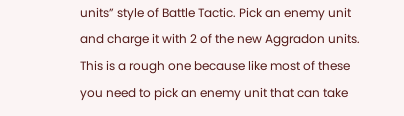units” style of Battle Tactic. Pick an enemy unit and charge it with 2 of the new Aggradon units. This is a rough one because like most of these you need to pick an enemy unit that can take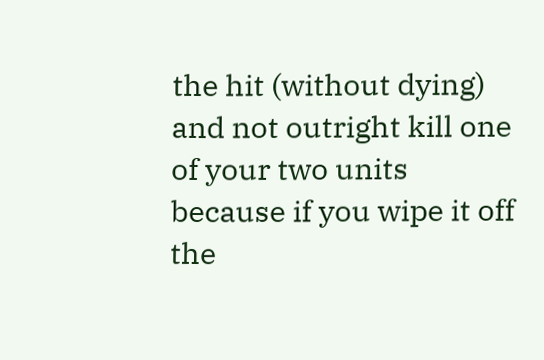the hit (without dying) and not outright kill one of your two units because if you wipe it off the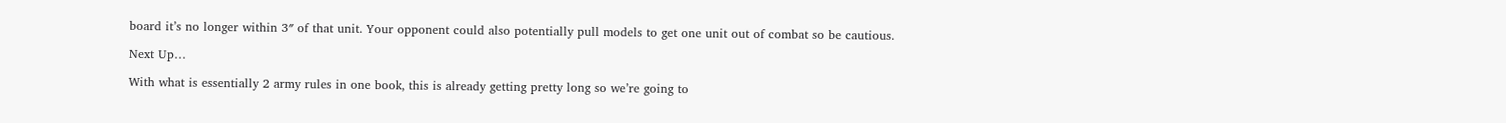board it’s no longer within 3″ of that unit. Your opponent could also potentially pull models to get one unit out of combat so be cautious.

Next Up…

With what is essentially 2 army rules in one book, this is already getting pretty long so we’re going to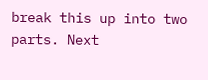break this up into two parts. Next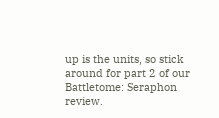up is the units, so stick around for part 2 of our Battletome: Seraphon review.